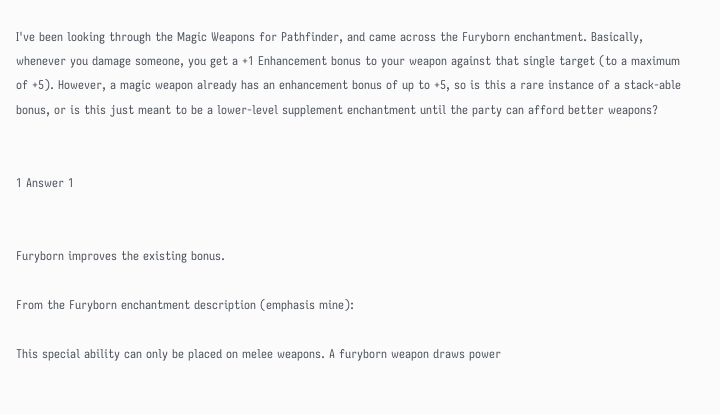I've been looking through the Magic Weapons for Pathfinder, and came across the Furyborn enchantment. Basically, whenever you damage someone, you get a +1 Enhancement bonus to your weapon against that single target (to a maximum of +5). However, a magic weapon already has an enhancement bonus of up to +5, so is this a rare instance of a stack-able bonus, or is this just meant to be a lower-level supplement enchantment until the party can afford better weapons?


1 Answer 1


Furyborn improves the existing bonus.

From the Furyborn enchantment description (emphasis mine):

This special ability can only be placed on melee weapons. A furyborn weapon draws power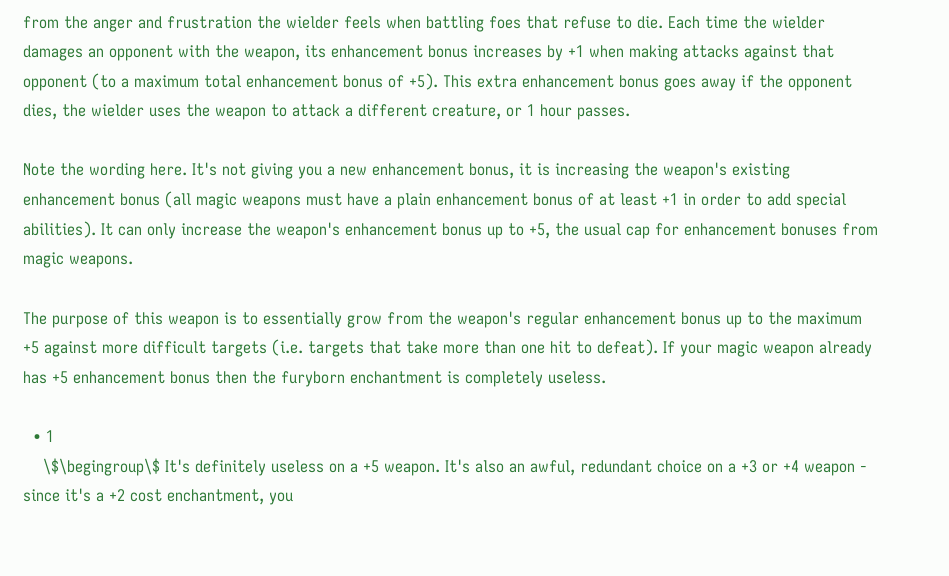from the anger and frustration the wielder feels when battling foes that refuse to die. Each time the wielder damages an opponent with the weapon, its enhancement bonus increases by +1 when making attacks against that opponent (to a maximum total enhancement bonus of +5). This extra enhancement bonus goes away if the opponent dies, the wielder uses the weapon to attack a different creature, or 1 hour passes.

Note the wording here. It's not giving you a new enhancement bonus, it is increasing the weapon's existing enhancement bonus (all magic weapons must have a plain enhancement bonus of at least +1 in order to add special abilities). It can only increase the weapon's enhancement bonus up to +5, the usual cap for enhancement bonuses from magic weapons.

The purpose of this weapon is to essentially grow from the weapon's regular enhancement bonus up to the maximum +5 against more difficult targets (i.e. targets that take more than one hit to defeat). If your magic weapon already has +5 enhancement bonus then the furyborn enchantment is completely useless.

  • 1
    \$\begingroup\$ It's definitely useless on a +5 weapon. It's also an awful, redundant choice on a +3 or +4 weapon - since it's a +2 cost enchantment, you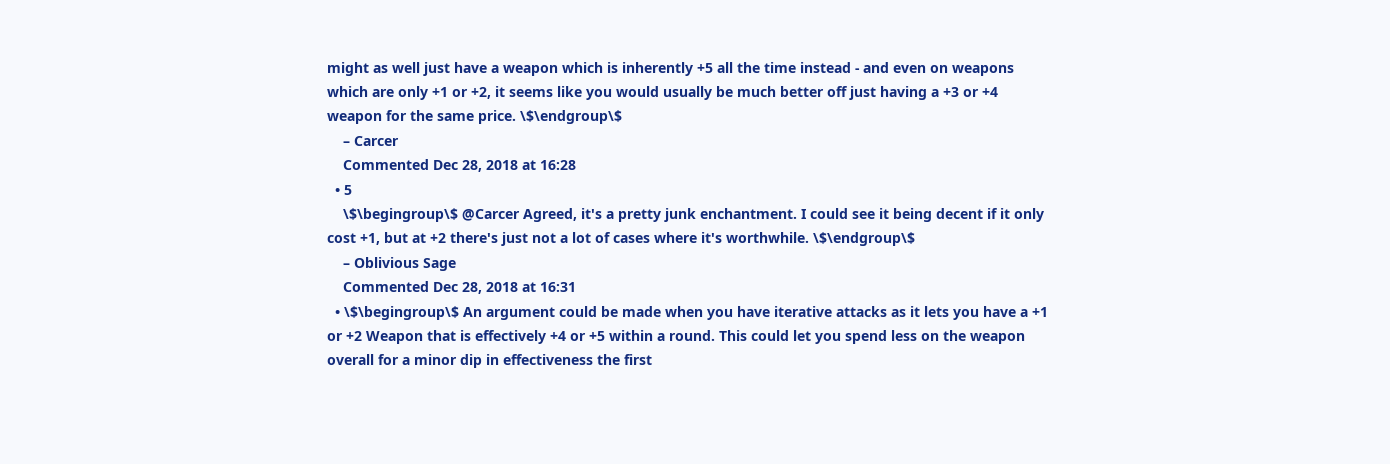might as well just have a weapon which is inherently +5 all the time instead - and even on weapons which are only +1 or +2, it seems like you would usually be much better off just having a +3 or +4 weapon for the same price. \$\endgroup\$
    – Carcer
    Commented Dec 28, 2018 at 16:28
  • 5
    \$\begingroup\$ @Carcer Agreed, it's a pretty junk enchantment. I could see it being decent if it only cost +1, but at +2 there's just not a lot of cases where it's worthwhile. \$\endgroup\$
    – Oblivious Sage
    Commented Dec 28, 2018 at 16:31
  • \$\begingroup\$ An argument could be made when you have iterative attacks as it lets you have a +1 or +2 Weapon that is effectively +4 or +5 within a round. This could let you spend less on the weapon overall for a minor dip in effectiveness the first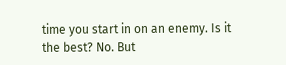time you start in on an enemy. Is it the best? No. But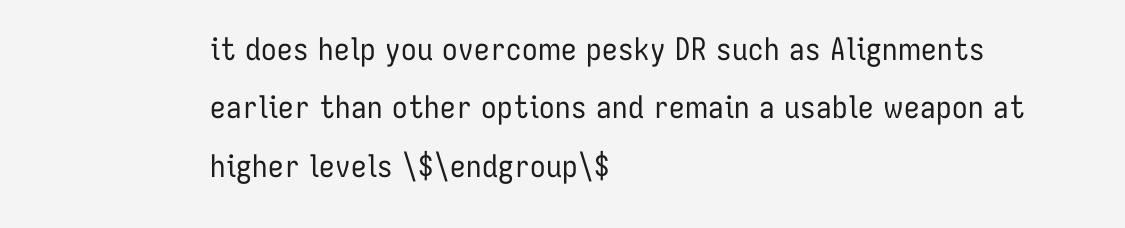it does help you overcome pesky DR such as Alignments earlier than other options and remain a usable weapon at higher levels \$\endgroup\$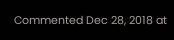Commented Dec 28, 2018 at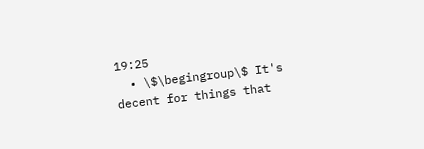19:25
  • \$\begingroup\$ It's decent for things that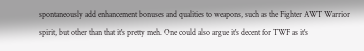spontaneously add enhancement bonuses and qualities to weapons, such as the Fighter AWT Warrior spirit, but other than that it's pretty meh. One could also argue it's decent for TWF as it's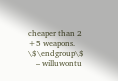cheaper than 2 +5 weapons. \$\endgroup\$
    – willuwontu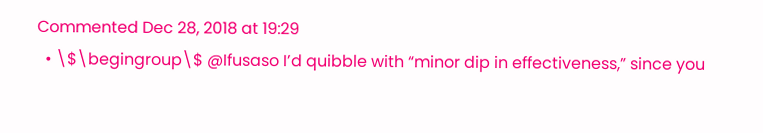Commented Dec 28, 2018 at 19:29
  • \$\begingroup\$ @Ifusaso I’d quibble with “minor dip in effectiveness,” since you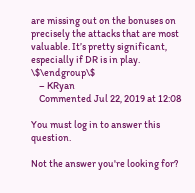are missing out on the bonuses on precisely the attacks that are most valuable. It’s pretty significant, especially if DR is in play. \$\endgroup\$
    – KRyan
    Commented Jul 22, 2019 at 12:08

You must log in to answer this question.

Not the answer you're looking for?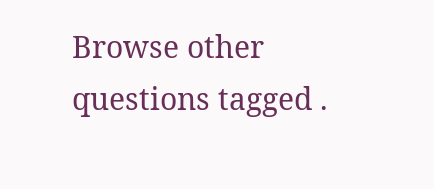Browse other questions tagged .